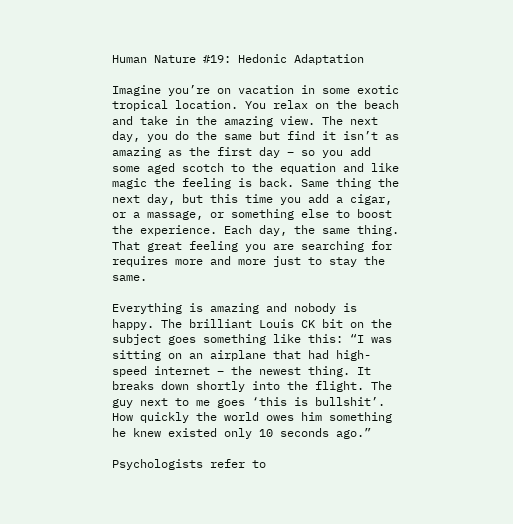Human Nature #19: Hedonic Adaptation

Imagine you’re on vacation in some exotic tropical location. You relax on the beach and take in the amazing view. The next day, you do the same but find it isn’t as amazing as the first day – so you add some aged scotch to the equation and like magic the feeling is back. Same thing the next day, but this time you add a cigar, or a massage, or something else to boost the experience. Each day, the same thing. That great feeling you are searching for requires more and more just to stay the same.

Everything is amazing and nobody is happy. The brilliant Louis CK bit on the subject goes something like this: “I was sitting on an airplane that had high-speed internet – the newest thing. It breaks down shortly into the flight. The guy next to me goes ‘this is bullshit’. How quickly the world owes him something he knew existed only 10 seconds ago.”

Psychologists refer to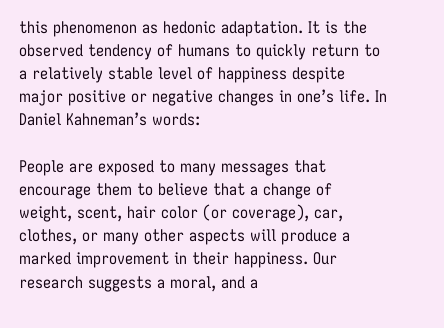this phenomenon as hedonic adaptation. It is the observed tendency of humans to quickly return to a relatively stable level of happiness despite major positive or negative changes in one’s life. In Daniel Kahneman’s words:

People are exposed to many messages that encourage them to believe that a change of weight, scent, hair color (or coverage), car, clothes, or many other aspects will produce a marked improvement in their happiness. Our research suggests a moral, and a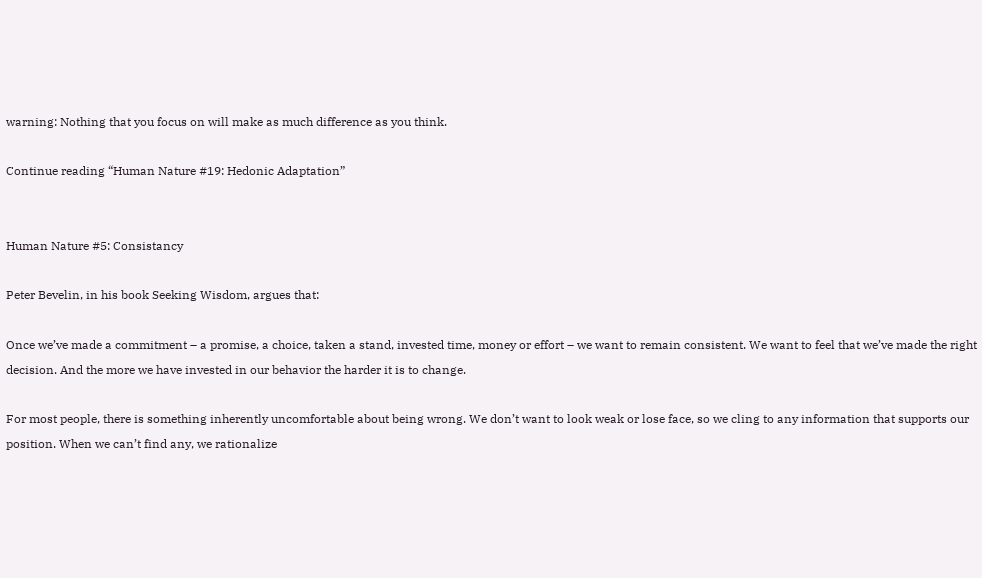warning: Nothing that you focus on will make as much difference as you think.

Continue reading “Human Nature #19: Hedonic Adaptation”


Human Nature #5: Consistancy

Peter Bevelin, in his book Seeking Wisdom, argues that:

Once we’ve made a commitment – a promise, a choice, taken a stand, invested time, money or effort – we want to remain consistent. We want to feel that we’ve made the right decision. And the more we have invested in our behavior the harder it is to change.

For most people, there is something inherently uncomfortable about being wrong. We don’t want to look weak or lose face, so we cling to any information that supports our position. When we can’t find any, we rationalize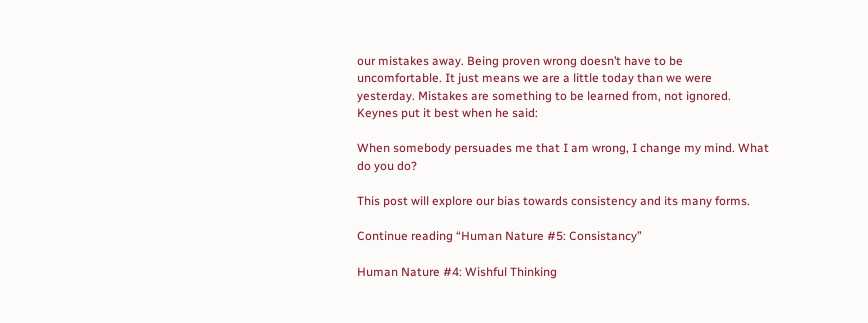our mistakes away. Being proven wrong doesn’t have to be uncomfortable. It just means we are a little today than we were yesterday. Mistakes are something to be learned from, not ignored. Keynes put it best when he said:

When somebody persuades me that I am wrong, I change my mind. What do you do?

This post will explore our bias towards consistency and its many forms.

Continue reading “Human Nature #5: Consistancy”

Human Nature #4: Wishful Thinking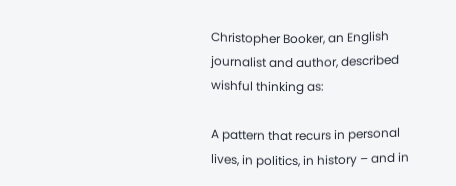Christopher Booker, an English journalist and author, described wishful thinking as:

A pattern that recurs in personal lives, in politics, in history – and in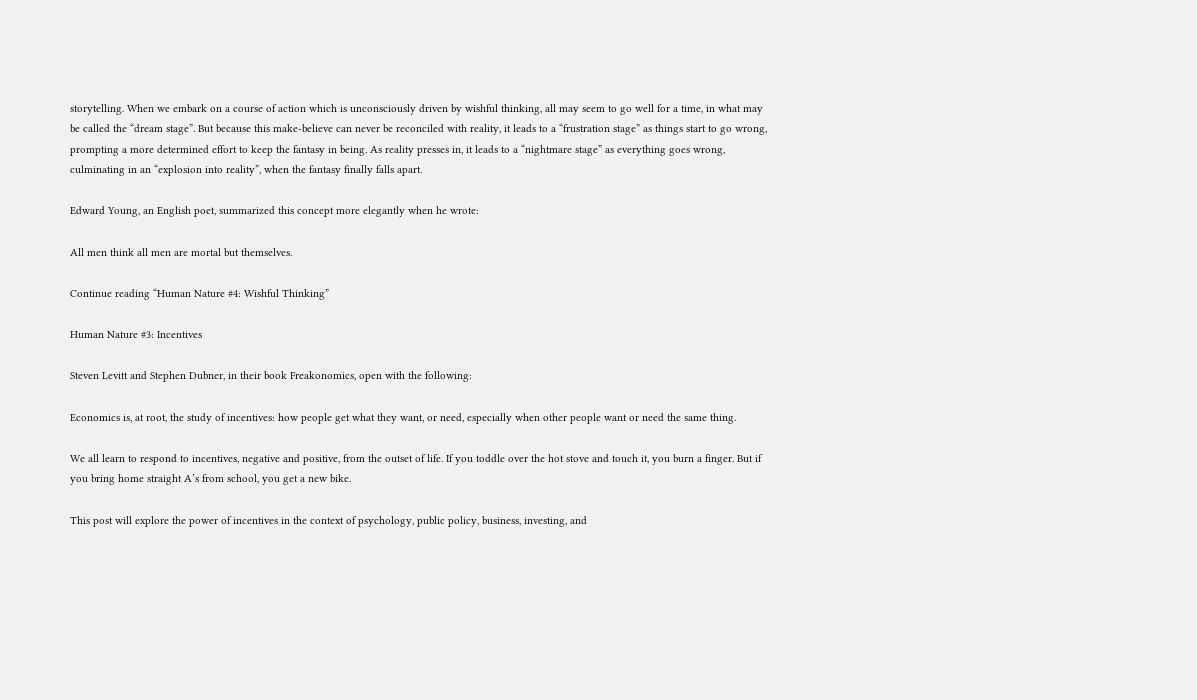storytelling. When we embark on a course of action which is unconsciously driven by wishful thinking, all may seem to go well for a time, in what may be called the “dream stage”. But because this make-believe can never be reconciled with reality, it leads to a “frustration stage” as things start to go wrong, prompting a more determined effort to keep the fantasy in being. As reality presses in, it leads to a “nightmare stage” as everything goes wrong, culminating in an “explosion into reality”, when the fantasy finally falls apart.

Edward Young, an English poet, summarized this concept more elegantly when he wrote:

All men think all men are mortal but themselves.

Continue reading “Human Nature #4: Wishful Thinking”

Human Nature #3: Incentives

Steven Levitt and Stephen Dubner, in their book Freakonomics, open with the following:

Economics is, at root, the study of incentives: how people get what they want, or need, especially when other people want or need the same thing.

We all learn to respond to incentives, negative and positive, from the outset of life. If you toddle over the hot stove and touch it, you burn a finger. But if you bring home straight A’s from school, you get a new bike.

This post will explore the power of incentives in the context of psychology, public policy, business, investing, and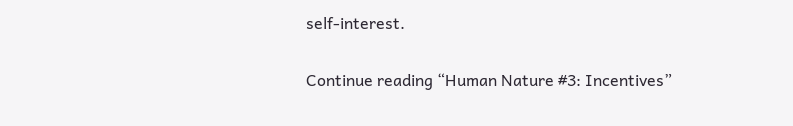self-interest.

Continue reading “Human Nature #3: Incentives”